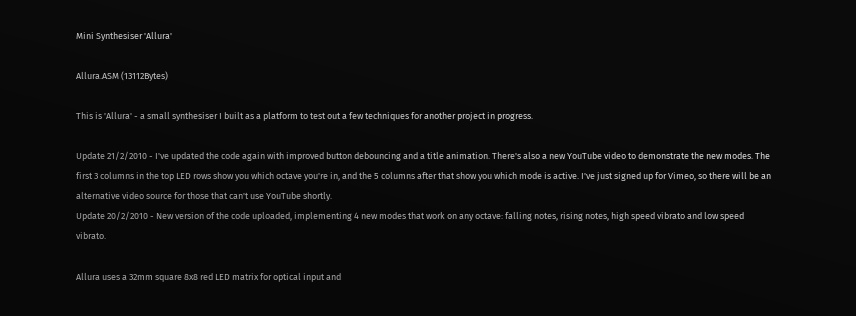Mini Synthesiser 'Allura'

Allura.ASM (13112Bytes)

This is 'Allura' - a small synthesiser I built as a platform to test out a few techniques for another project in progress.

Update 21/2/2010 - I've updated the code again with improved button debouncing and a title animation. There's also a new YouTube video to demonstrate the new modes. The first 3 columns in the top LED rows show you which octave you're in, and the 5 columns after that show you which mode is active. I've just signed up for Vimeo, so there will be an alternative video source for those that can't use YouTube shortly.
Update 20/2/2010 - New version of the code uploaded, implementing 4 new modes that work on any octave: falling notes, rising notes, high speed vibrato and low speed vibrato.

Allura uses a 32mm square 8x8 red LED matrix for optical input and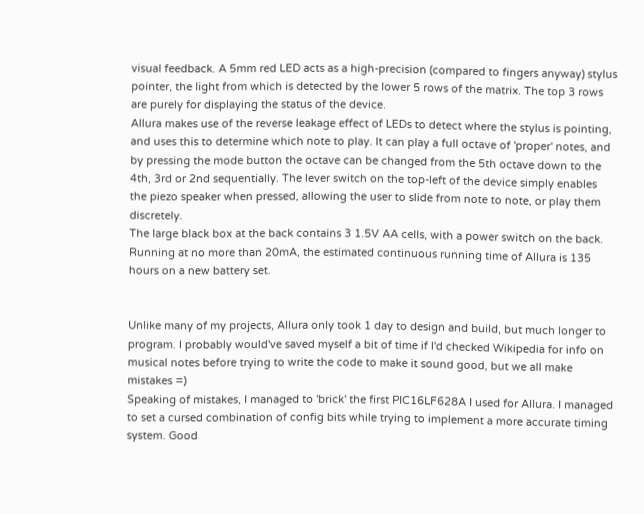visual feedback. A 5mm red LED acts as a high-precision (compared to fingers anyway) stylus pointer, the light from which is detected by the lower 5 rows of the matrix. The top 3 rows are purely for displaying the status of the device.
Allura makes use of the reverse leakage effect of LEDs to detect where the stylus is pointing, and uses this to determine which note to play. It can play a full octave of 'proper' notes, and by pressing the mode button the octave can be changed from the 5th octave down to the 4th, 3rd or 2nd sequentially. The lever switch on the top-left of the device simply enables the piezo speaker when pressed, allowing the user to slide from note to note, or play them discretely.
The large black box at the back contains 3 1.5V AA cells, with a power switch on the back. Running at no more than 20mA, the estimated continuous running time of Allura is 135 hours on a new battery set.


Unlike many of my projects, Allura only took 1 day to design and build, but much longer to program. I probably would've saved myself a bit of time if I'd checked Wikipedia for info on musical notes before trying to write the code to make it sound good, but we all make mistakes =)
Speaking of mistakes, I managed to 'brick' the first PIC16LF628A I used for Allura. I managed to set a cursed combination of config bits while trying to implement a more accurate timing system. Good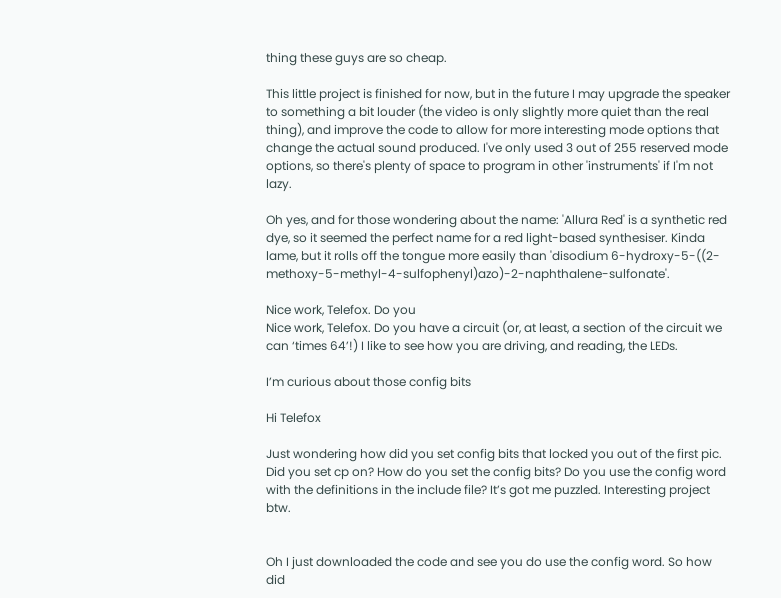thing these guys are so cheap.

This little project is finished for now, but in the future I may upgrade the speaker to something a bit louder (the video is only slightly more quiet than the real thing), and improve the code to allow for more interesting mode options that change the actual sound produced. I've only used 3 out of 255 reserved mode options, so there's plenty of space to program in other 'instruments' if I'm not lazy.

Oh yes, and for those wondering about the name: 'Allura Red' is a synthetic red dye, so it seemed the perfect name for a red light-based synthesiser. Kinda lame, but it rolls off the tongue more easily than 'disodium 6-hydroxy-5-((2-methoxy-5-methyl-4-sulfophenyl)azo)-2-naphthalene-sulfonate'.

Nice work, Telefox. Do you
Nice work, Telefox. Do you have a circuit (or, at least, a section of the circuit we can ‘times 64’!) I like to see how you are driving, and reading, the LEDs.

I’m curious about those config bits

Hi Telefox

Just wondering how did you set config bits that locked you out of the first pic. Did you set cp on? How do you set the config bits? Do you use the config word with the definitions in the include file? It’s got me puzzled. Interesting project btw.


Oh I just downloaded the code and see you do use the config word. So how did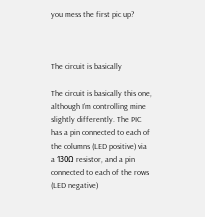you mess the first pic up?



The circuit is basically

The circuit is basically this one, although I’m controlling mine slightly differently. The PIC has a pin connected to each of the columns (LED positive) via a 130Ω resistor, and a pin connected to each of the rows (LED negative)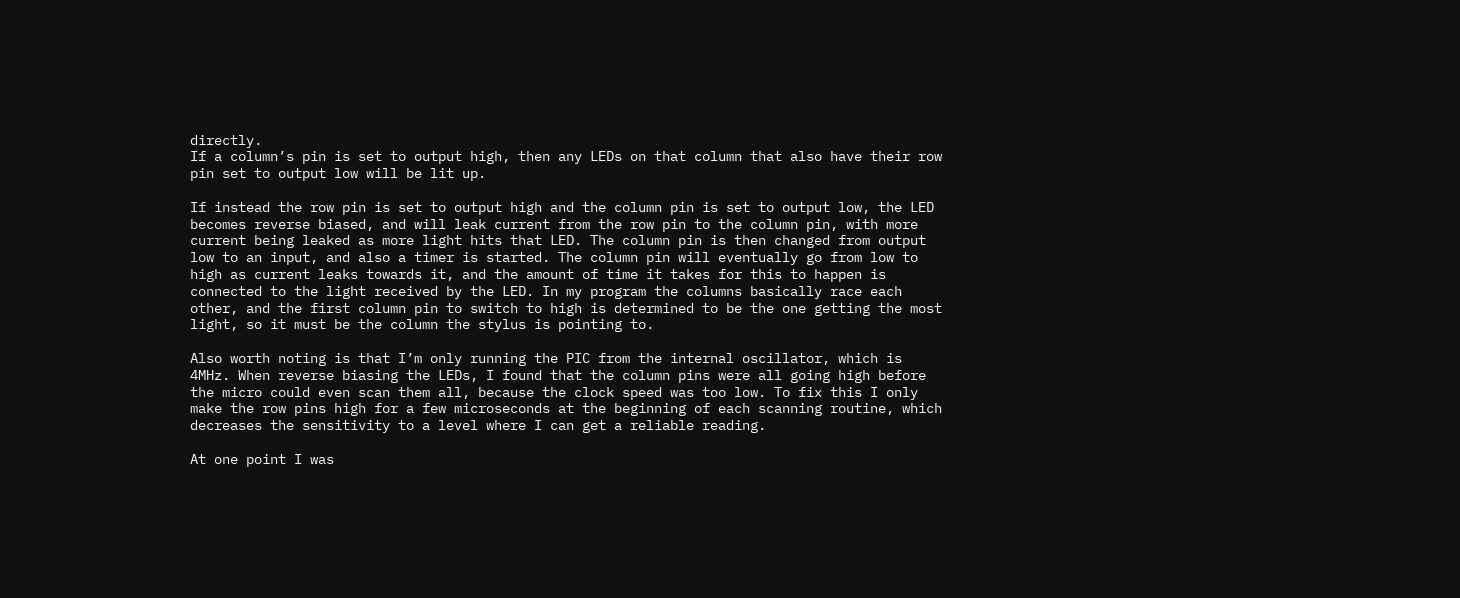directly.
If a column’s pin is set to output high, then any LEDs on that column that also have their row pin set to output low will be lit up.

If instead the row pin is set to output high and the column pin is set to output low, the LED becomes reverse biased, and will leak current from the row pin to the column pin, with more current being leaked as more light hits that LED. The column pin is then changed from output low to an input, and also a timer is started. The column pin will eventually go from low to high as current leaks towards it, and the amount of time it takes for this to happen is connected to the light received by the LED. In my program the columns basically race each other, and the first column pin to switch to high is determined to be the one getting the most light, so it must be the column the stylus is pointing to.

Also worth noting is that I’m only running the PIC from the internal oscillator, which is 4MHz. When reverse biasing the LEDs, I found that the column pins were all going high before the micro could even scan them all, because the clock speed was too low. To fix this I only make the row pins high for a few microseconds at the beginning of each scanning routine, which decreases the sensitivity to a level where I can get a reliable reading.

At one point I was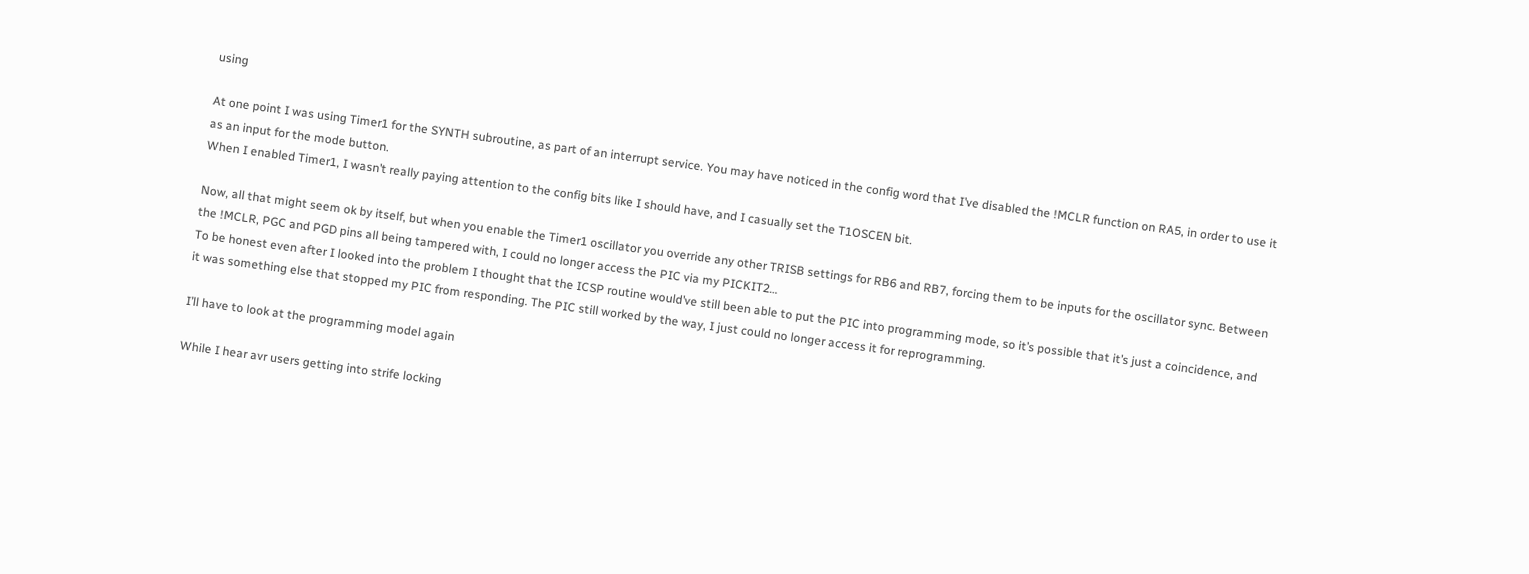using

At one point I was using Timer1 for the SYNTH subroutine, as part of an interrupt service. You may have noticed in the config word that I’ve disabled the !MCLR function on RA5, in order to use it as an input for the mode button.
When I enabled Timer1, I wasn’t really paying attention to the config bits like I should have, and I casually set the T1OSCEN bit.

Now, all that might seem ok by itself, but when you enable the Timer1 oscillator you override any other TRISB settings for RB6 and RB7, forcing them to be inputs for the oscillator sync. Between the !MCLR, PGC and PGD pins all being tampered with, I could no longer access the PIC via my PICKIT2…
To be honest even after I looked into the problem I thought that the ICSP routine would’ve still been able to put the PIC into programming mode, so it’s possible that it’s just a coincidence, and it was something else that stopped my PIC from responding. The PIC still worked by the way, I just could no longer access it for reprogramming.

I’ll have to look at the programming model again

While I hear avr users getting into strife locking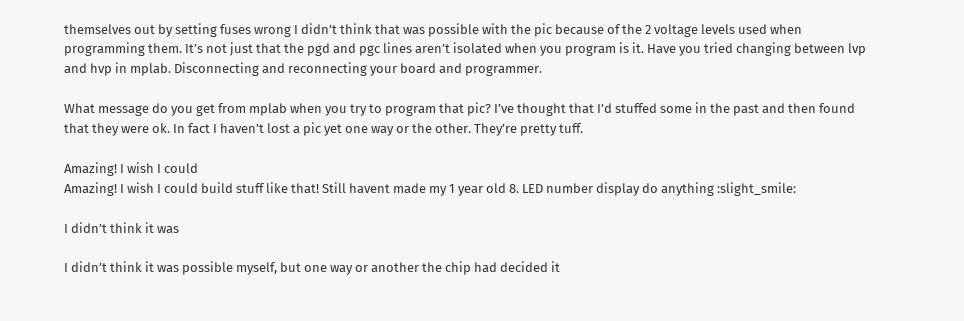themselves out by setting fuses wrong I didn’t think that was possible with the pic because of the 2 voltage levels used when programming them. It’s not just that the pgd and pgc lines aren’t isolated when you program is it. Have you tried changing between lvp and hvp in mplab. Disconnecting and reconnecting your board and programmer.

What message do you get from mplab when you try to program that pic? I’ve thought that I’d stuffed some in the past and then found that they were ok. In fact I haven’t lost a pic yet one way or the other. They’re pretty tuff.

Amazing! I wish I could
Amazing! I wish I could build stuff like that! Still havent made my 1 year old 8. LED number display do anything :slight_smile:

I didn’t think it was

I didn’t think it was possible myself, but one way or another the chip had decided it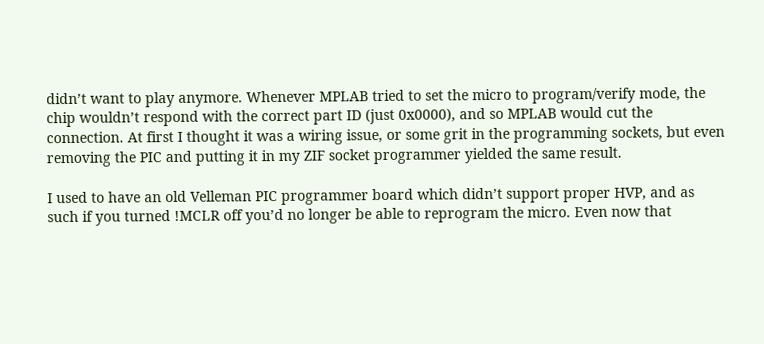didn’t want to play anymore. Whenever MPLAB tried to set the micro to program/verify mode, the chip wouldn’t respond with the correct part ID (just 0x0000), and so MPLAB would cut the connection. At first I thought it was a wiring issue, or some grit in the programming sockets, but even removing the PIC and putting it in my ZIF socket programmer yielded the same result.

I used to have an old Velleman PIC programmer board which didn’t support proper HVP, and as such if you turned !MCLR off you’d no longer be able to reprogram the micro. Even now that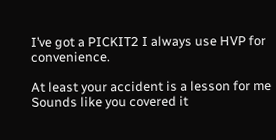I’ve got a PICKIT2 I always use HVP for convenience.

At least your accident is a lesson for me
Sounds like you covered it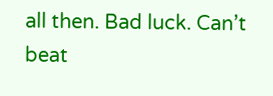all then. Bad luck. Can’t beat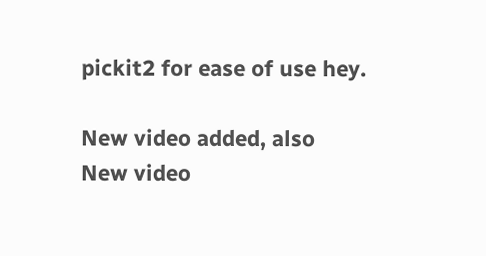pickit2 for ease of use hey.

New video added, also
New video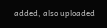added, also uploaded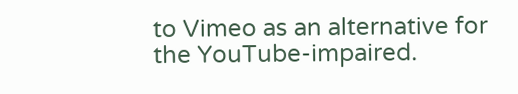to Vimeo as an alternative for the YouTube-impaired.